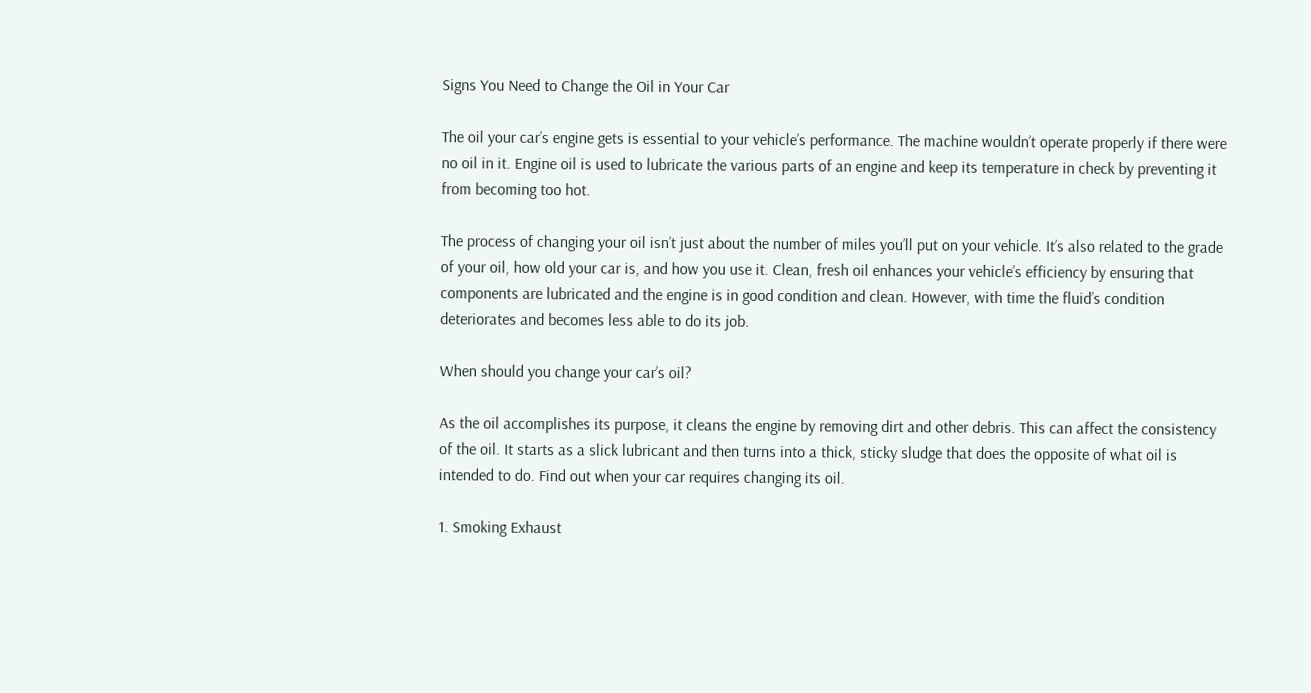Signs You Need to Change the Oil in Your Car

The oil your car’s engine gets is essential to your vehicle’s performance. The machine wouldn’t operate properly if there were no oil in it. Engine oil is used to lubricate the various parts of an engine and keep its temperature in check by preventing it from becoming too hot.

The process of changing your oil isn’t just about the number of miles you’ll put on your vehicle. It’s also related to the grade of your oil, how old your car is, and how you use it. Clean, fresh oil enhances your vehicle’s efficiency by ensuring that components are lubricated and the engine is in good condition and clean. However, with time the fluid’s condition deteriorates and becomes less able to do its job.

When should you change your car’s oil?

As the oil accomplishes its purpose, it cleans the engine by removing dirt and other debris. This can affect the consistency of the oil. It starts as a slick lubricant and then turns into a thick, sticky sludge that does the opposite of what oil is intended to do. Find out when your car requires changing its oil.

1. Smoking Exhaust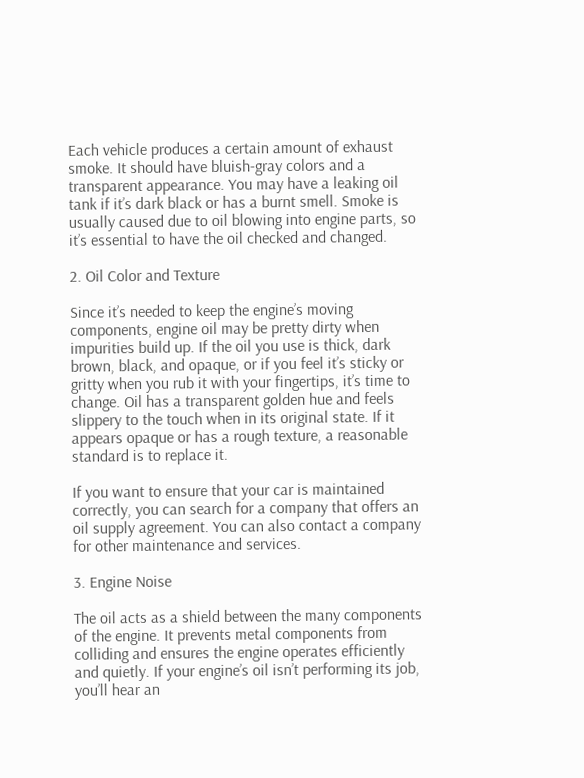Each vehicle produces a certain amount of exhaust smoke. It should have bluish-gray colors and a transparent appearance. You may have a leaking oil tank if it’s dark black or has a burnt smell. Smoke is usually caused due to oil blowing into engine parts, so it’s essential to have the oil checked and changed.

2. Oil Color and Texture

Since it’s needed to keep the engine’s moving components, engine oil may be pretty dirty when impurities build up. If the oil you use is thick, dark brown, black, and opaque, or if you feel it’s sticky or gritty when you rub it with your fingertips, it’s time to change. Oil has a transparent golden hue and feels slippery to the touch when in its original state. If it appears opaque or has a rough texture, a reasonable standard is to replace it.

If you want to ensure that your car is maintained correctly, you can search for a company that offers an oil supply agreement. You can also contact a company for other maintenance and services.

3. Engine Noise

The oil acts as a shield between the many components of the engine. It prevents metal components from colliding and ensures the engine operates efficiently and quietly. If your engine’s oil isn’t performing its job, you’ll hear an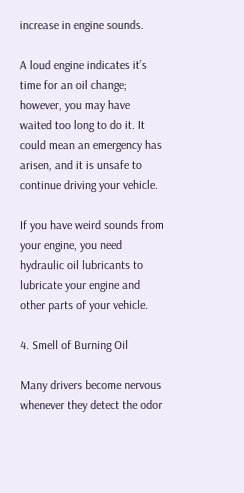increase in engine sounds.

A loud engine indicates it’s time for an oil change; however, you may have waited too long to do it. It could mean an emergency has arisen, and it is unsafe to continue driving your vehicle.

If you have weird sounds from your engine, you need hydraulic oil lubricants to lubricate your engine and other parts of your vehicle.

4. Smell of Burning Oil

Many drivers become nervous whenever they detect the odor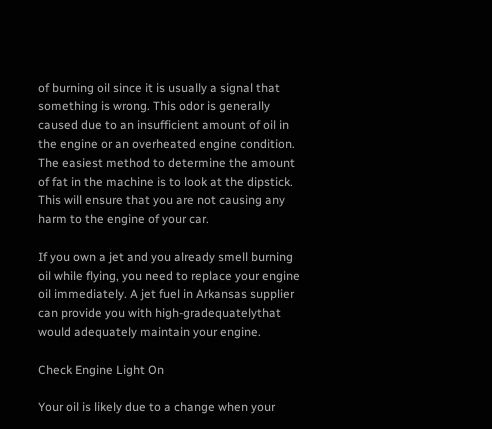of burning oil since it is usually a signal that something is wrong. This odor is generally caused due to an insufficient amount of oil in the engine or an overheated engine condition. The easiest method to determine the amount of fat in the machine is to look at the dipstick. This will ensure that you are not causing any harm to the engine of your car.

If you own a jet and you already smell burning oil while flying, you need to replace your engine oil immediately. A jet fuel in Arkansas supplier can provide you with high-gradequatelythat would adequately maintain your engine.

Check Engine Light On

Your oil is likely due to a change when your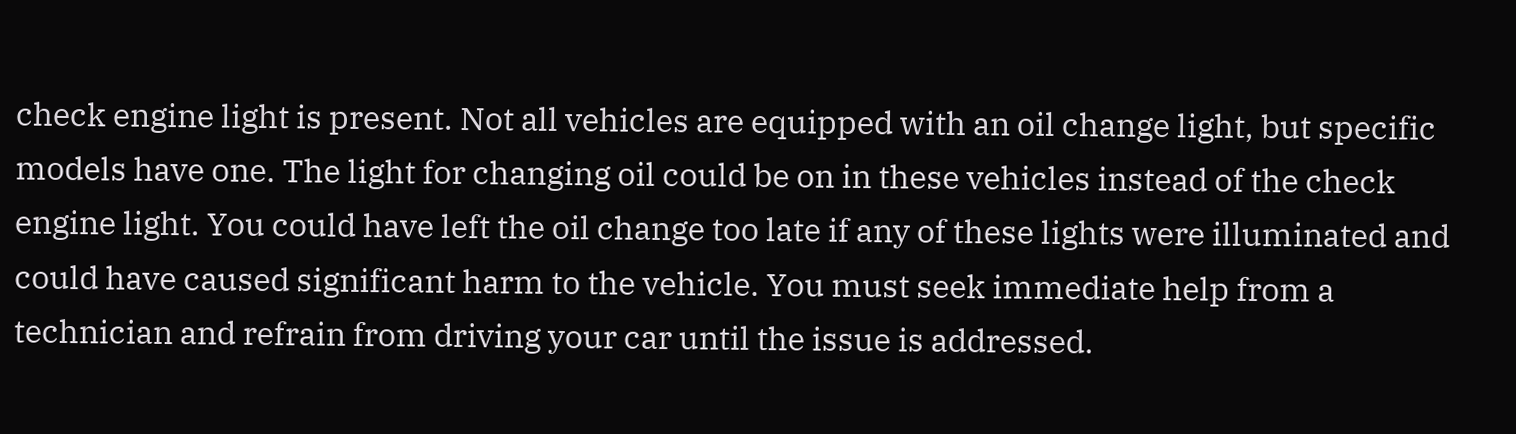check engine light is present. Not all vehicles are equipped with an oil change light, but specific models have one. The light for changing oil could be on in these vehicles instead of the check engine light. You could have left the oil change too late if any of these lights were illuminated and could have caused significant harm to the vehicle. You must seek immediate help from a technician and refrain from driving your car until the issue is addressed.